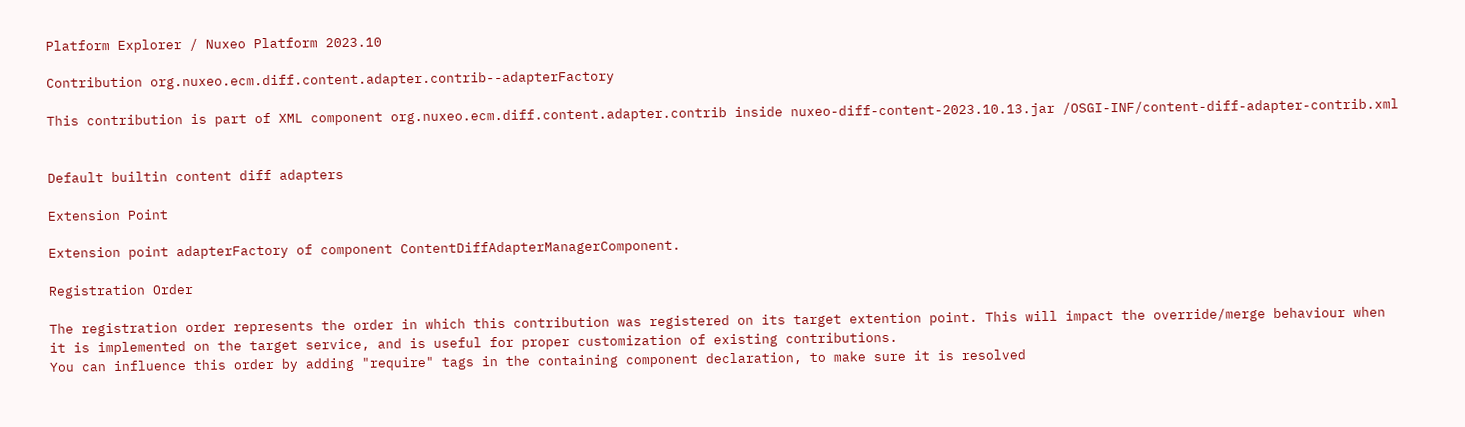Platform Explorer / Nuxeo Platform 2023.10

Contribution org.nuxeo.ecm.diff.content.adapter.contrib--adapterFactory

This contribution is part of XML component org.nuxeo.ecm.diff.content.adapter.contrib inside nuxeo-diff-content-2023.10.13.jar /OSGI-INF/content-diff-adapter-contrib.xml


Default builtin content diff adapters

Extension Point

Extension point adapterFactory of component ContentDiffAdapterManagerComponent.

Registration Order

The registration order represents the order in which this contribution was registered on its target extention point. This will impact the override/merge behaviour when it is implemented on the target service, and is useful for proper customization of existing contributions.
You can influence this order by adding "require" tags in the containing component declaration, to make sure it is resolved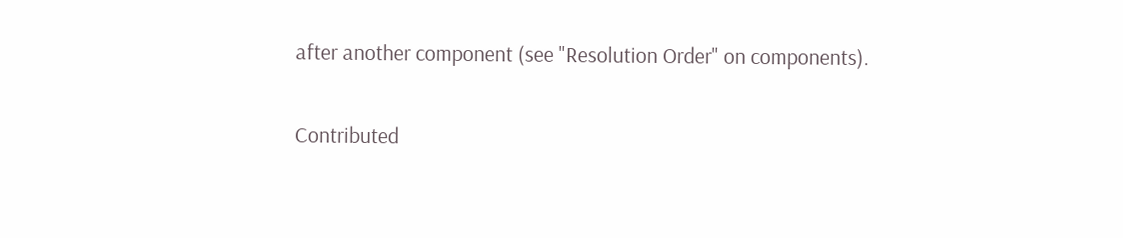after another component (see "Resolution Order" on components).

Contributed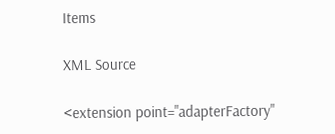Items

XML Source

<extension point="adapterFactory"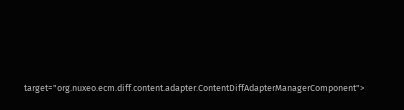target="org.nuxeo.ecm.diff.content.adapter.ContentDiffAdapterManagerComponent">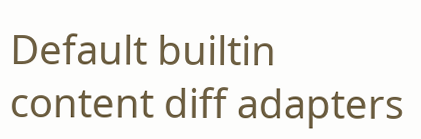Default builtin content diff adapters